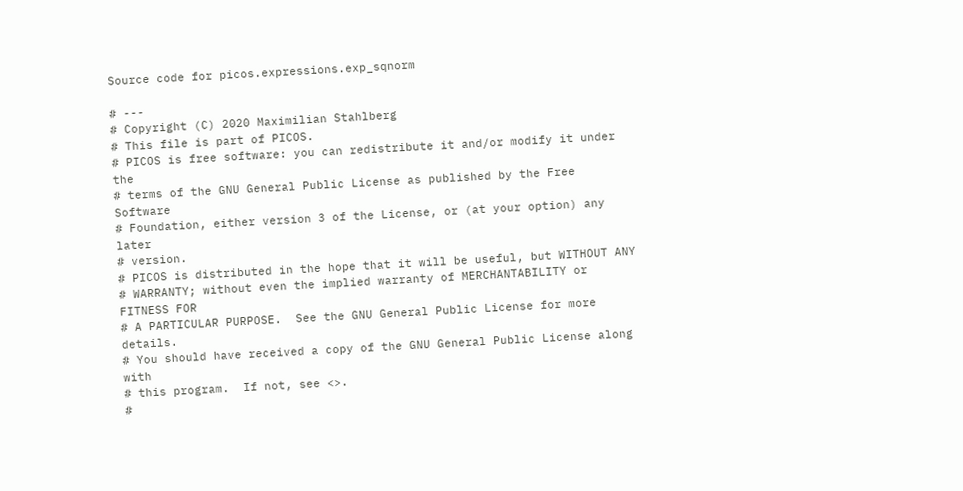Source code for picos.expressions.exp_sqnorm

# ---
# Copyright (C) 2020 Maximilian Stahlberg
# This file is part of PICOS.
# PICOS is free software: you can redistribute it and/or modify it under the
# terms of the GNU General Public License as published by the Free Software
# Foundation, either version 3 of the License, or (at your option) any later
# version.
# PICOS is distributed in the hope that it will be useful, but WITHOUT ANY
# WARRANTY; without even the implied warranty of MERCHANTABILITY or FITNESS FOR
# A PARTICULAR PURPOSE.  See the GNU General Public License for more details.
# You should have received a copy of the GNU General Public License along with
# this program.  If not, see <>.
#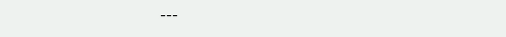---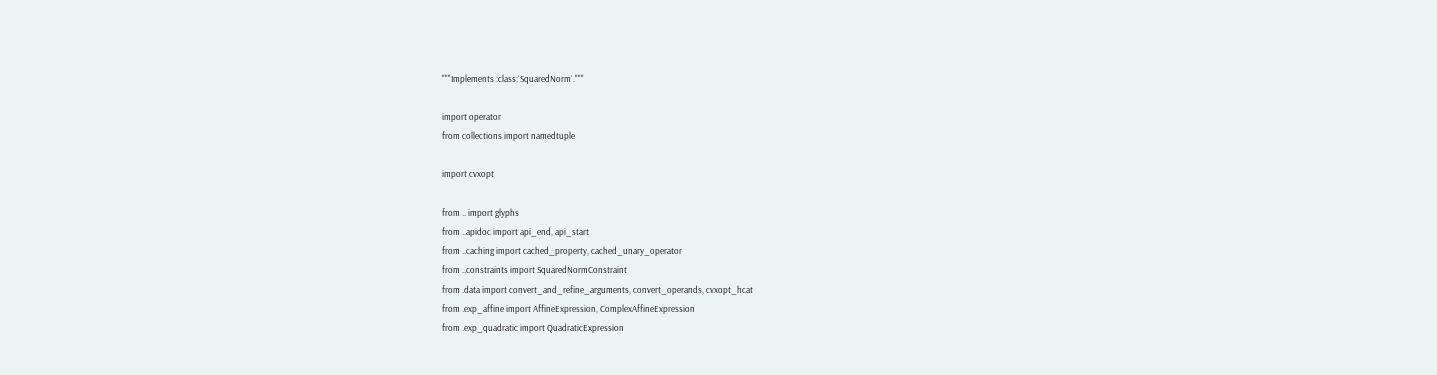"""Implements :class:`SquaredNorm`."""

import operator
from collections import namedtuple

import cvxopt

from .. import glyphs
from ..apidoc import api_end, api_start
from ..caching import cached_property, cached_unary_operator
from ..constraints import SquaredNormConstraint
from .data import convert_and_refine_arguments, convert_operands, cvxopt_hcat
from .exp_affine import AffineExpression, ComplexAffineExpression
from .exp_quadratic import QuadraticExpression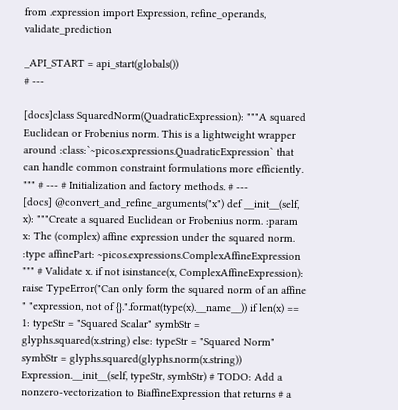from .expression import Expression, refine_operands, validate_prediction

_API_START = api_start(globals())
# ---

[docs]class SquaredNorm(QuadraticExpression): """A squared Euclidean or Frobenius norm. This is a lightweight wrapper around :class:`~picos.expressions.QuadraticExpression` that can handle common constraint formulations more efficiently. """ # --- # Initialization and factory methods. # ---
[docs] @convert_and_refine_arguments("x") def __init__(self, x): """Create a squared Euclidean or Frobenius norm. :param x: The (complex) affine expression under the squared norm. :type affinePart: ~picos.expressions.ComplexAffineExpression """ # Validate x. if not isinstance(x, ComplexAffineExpression): raise TypeError("Can only form the squared norm of an affine " "expression, not of {}.".format(type(x).__name__)) if len(x) == 1: typeStr = "Squared Scalar" symbStr = glyphs.squared(x.string) else: typeStr = "Squared Norm" symbStr = glyphs.squared(glyphs.norm(x.string)) Expression.__init__(self, typeStr, symbStr) # TODO: Add a nonzero-vectorization to BiaffineExpression that returns # a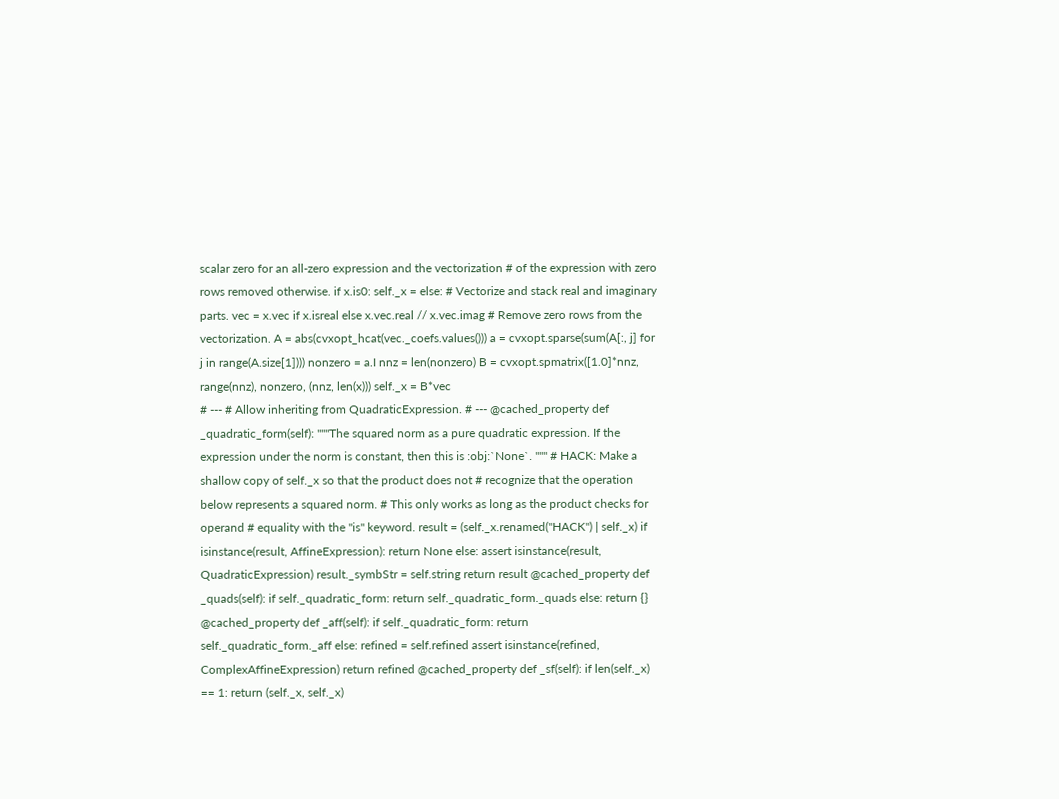scalar zero for an all-zero expression and the vectorization # of the expression with zero rows removed otherwise. if x.is0: self._x = else: # Vectorize and stack real and imaginary parts. vec = x.vec if x.isreal else x.vec.real // x.vec.imag # Remove zero rows from the vectorization. A = abs(cvxopt_hcat(vec._coefs.values())) a = cvxopt.sparse(sum(A[:, j] for j in range(A.size[1]))) nonzero = a.I nnz = len(nonzero) B = cvxopt.spmatrix([1.0]*nnz, range(nnz), nonzero, (nnz, len(x))) self._x = B*vec
# --- # Allow inheriting from QuadraticExpression. # --- @cached_property def _quadratic_form(self): """The squared norm as a pure quadratic expression. If the expression under the norm is constant, then this is :obj:`None`. """ # HACK: Make a shallow copy of self._x so that the product does not # recognize that the operation below represents a squared norm. # This only works as long as the product checks for operand # equality with the "is" keyword. result = (self._x.renamed("HACK") | self._x) if isinstance(result, AffineExpression): return None else: assert isinstance(result, QuadraticExpression) result._symbStr = self.string return result @cached_property def _quads(self): if self._quadratic_form: return self._quadratic_form._quads else: return {} @cached_property def _aff(self): if self._quadratic_form: return self._quadratic_form._aff else: refined = self.refined assert isinstance(refined, ComplexAffineExpression) return refined @cached_property def _sf(self): if len(self._x) == 1: return (self._x, self._x)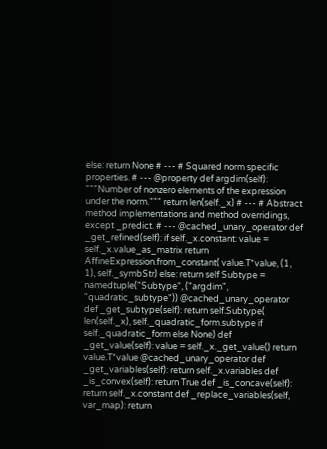else: return None # --- # Squared norm specific properties. # --- @property def argdim(self): """Number of nonzero elements of the expression under the norm.""" return len(self._x) # --- # Abstract method implementations and method overridings, except _predict. # --- @cached_unary_operator def _get_refined(self): if self._x.constant: value = self._x.value_as_matrix return AffineExpression.from_constant( value.T*value, (1, 1), self._symbStr) else: return self Subtype = namedtuple("Subtype", ("argdim", "quadratic_subtype")) @cached_unary_operator def _get_subtype(self): return self.Subtype( len(self._x), self._quadratic_form.subtype if self._quadratic_form else None) def _get_value(self): value = self._x._get_value() return value.T*value @cached_unary_operator def _get_variables(self): return self._x.variables def _is_convex(self): return True def _is_concave(self): return self._x.constant def _replace_variables(self, var_map): return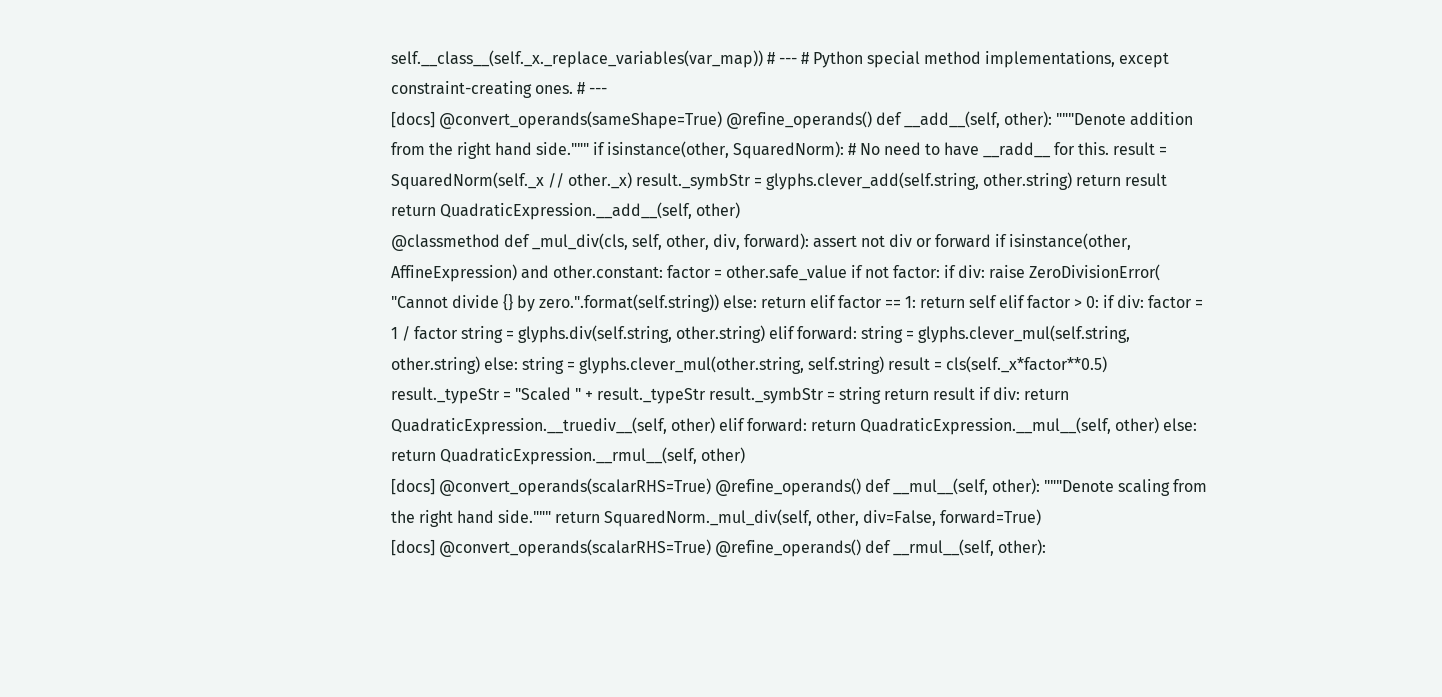self.__class__(self._x._replace_variables(var_map)) # --- # Python special method implementations, except constraint-creating ones. # ---
[docs] @convert_operands(sameShape=True) @refine_operands() def __add__(self, other): """Denote addition from the right hand side.""" if isinstance(other, SquaredNorm): # No need to have __radd__ for this. result = SquaredNorm(self._x // other._x) result._symbStr = glyphs.clever_add(self.string, other.string) return result return QuadraticExpression.__add__(self, other)
@classmethod def _mul_div(cls, self, other, div, forward): assert not div or forward if isinstance(other, AffineExpression) and other.constant: factor = other.safe_value if not factor: if div: raise ZeroDivisionError( "Cannot divide {} by zero.".format(self.string)) else: return elif factor == 1: return self elif factor > 0: if div: factor = 1 / factor string = glyphs.div(self.string, other.string) elif forward: string = glyphs.clever_mul(self.string, other.string) else: string = glyphs.clever_mul(other.string, self.string) result = cls(self._x*factor**0.5) result._typeStr = "Scaled " + result._typeStr result._symbStr = string return result if div: return QuadraticExpression.__truediv__(self, other) elif forward: return QuadraticExpression.__mul__(self, other) else: return QuadraticExpression.__rmul__(self, other)
[docs] @convert_operands(scalarRHS=True) @refine_operands() def __mul__(self, other): """Denote scaling from the right hand side.""" return SquaredNorm._mul_div(self, other, div=False, forward=True)
[docs] @convert_operands(scalarRHS=True) @refine_operands() def __rmul__(self, other):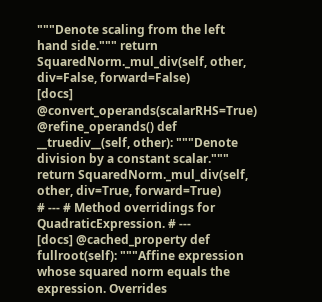"""Denote scaling from the left hand side.""" return SquaredNorm._mul_div(self, other, div=False, forward=False)
[docs] @convert_operands(scalarRHS=True) @refine_operands() def __truediv__(self, other): """Denote division by a constant scalar.""" return SquaredNorm._mul_div(self, other, div=True, forward=True)
# --- # Method overridings for QuadraticExpression. # ---
[docs] @cached_property def fullroot(self): """Affine expression whose squared norm equals the expression. Overrides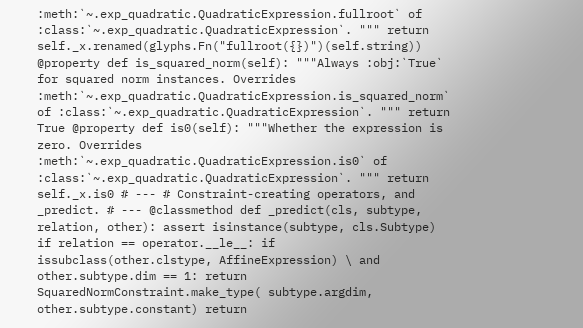:meth:`~.exp_quadratic.QuadraticExpression.fullroot` of :class:`~.exp_quadratic.QuadraticExpression`. """ return self._x.renamed(glyphs.Fn("fullroot({})")(self.string))
@property def is_squared_norm(self): """Always :obj:`True` for squared norm instances. Overrides :meth:`~.exp_quadratic.QuadraticExpression.is_squared_norm` of :class:`~.exp_quadratic.QuadraticExpression`. """ return True @property def is0(self): """Whether the expression is zero. Overrides :meth:`~.exp_quadratic.QuadraticExpression.is0` of :class:`~.exp_quadratic.QuadraticExpression`. """ return self._x.is0 # --- # Constraint-creating operators, and _predict. # --- @classmethod def _predict(cls, subtype, relation, other): assert isinstance(subtype, cls.Subtype) if relation == operator.__le__: if issubclass(other.clstype, AffineExpression) \ and other.subtype.dim == 1: return SquaredNormConstraint.make_type( subtype.argdim, other.subtype.constant) return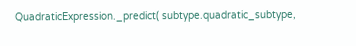QuadraticExpression._predict( subtype.quadratic_subtype,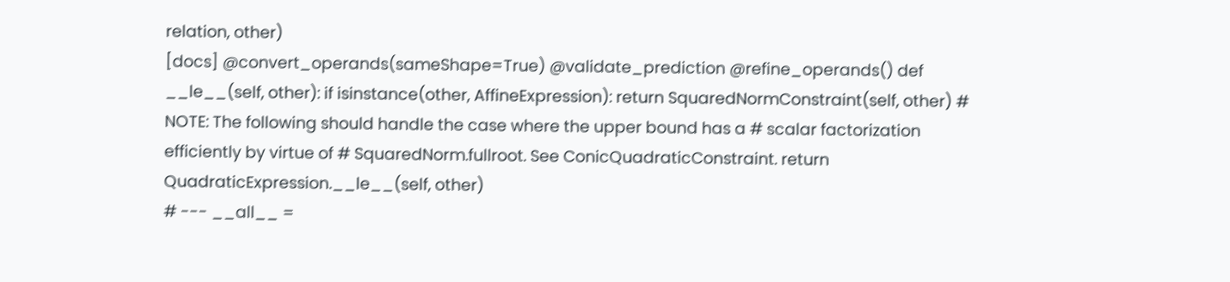relation, other)
[docs] @convert_operands(sameShape=True) @validate_prediction @refine_operands() def __le__(self, other): if isinstance(other, AffineExpression): return SquaredNormConstraint(self, other) # NOTE: The following should handle the case where the upper bound has a # scalar factorization efficiently by virtue of # SquaredNorm.fullroot. See ConicQuadraticConstraint. return QuadraticExpression.__le__(self, other)
# --- __all__ =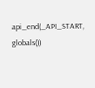api_end(_API_START, globals())